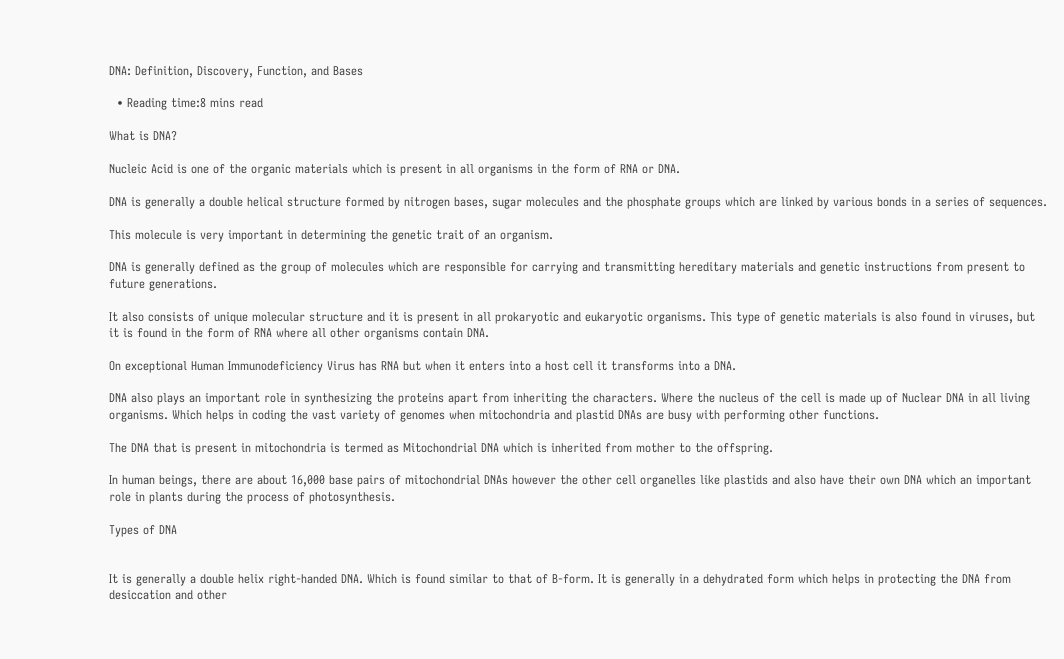DNA: Definition, Discovery, Function, and Bases

  • Reading time:8 mins read

What is DNA?

Nucleic Acid is one of the organic materials which is present in all organisms in the form of RNA or DNA.

DNA is generally a double helical structure formed by nitrogen bases, sugar molecules and the phosphate groups which are linked by various bonds in a series of sequences.

This molecule is very important in determining the genetic trait of an organism.

DNA is generally defined as the group of molecules which are responsible for carrying and transmitting hereditary materials and genetic instructions from present to future generations.

It also consists of unique molecular structure and it is present in all prokaryotic and eukaryotic organisms. This type of genetic materials is also found in viruses, but it is found in the form of RNA where all other organisms contain DNA.

On exceptional Human Immunodeficiency Virus has RNA but when it enters into a host cell it transforms into a DNA.

DNA also plays an important role in synthesizing the proteins apart from inheriting the characters. Where the nucleus of the cell is made up of Nuclear DNA in all living organisms. Which helps in coding the vast variety of genomes when mitochondria and plastid DNAs are busy with performing other functions.

The DNA that is present in mitochondria is termed as Mitochondrial DNA which is inherited from mother to the offspring.

In human beings, there are about 16,000 base pairs of mitochondrial DNAs however the other cell organelles like plastids and also have their own DNA which an important role in plants during the process of photosynthesis.

Types of DNA


It is generally a double helix right-handed DNA. Which is found similar to that of B-form. It is generally in a dehydrated form which helps in protecting the DNA from desiccation and other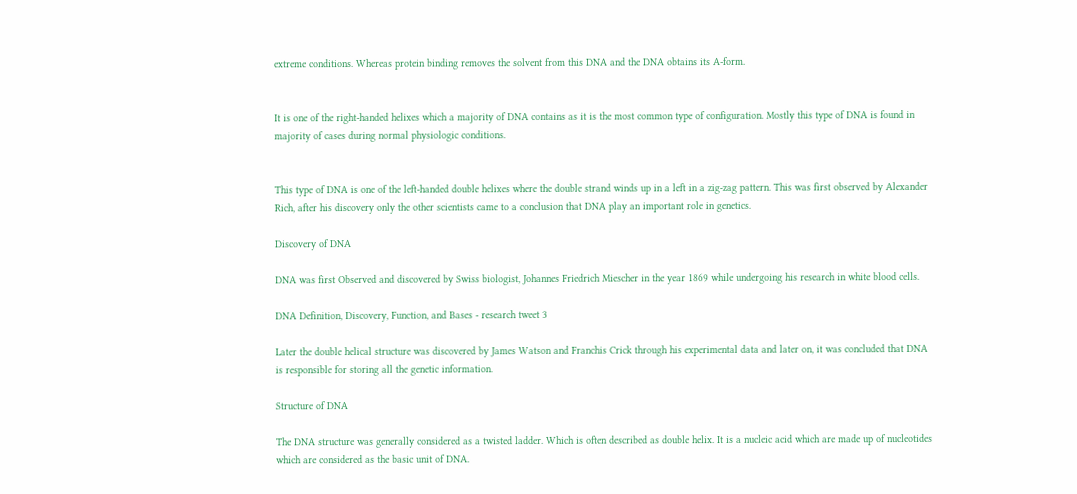extreme conditions. Whereas protein binding removes the solvent from this DNA and the DNA obtains its A-form.


It is one of the right-handed helixes which a majority of DNA contains as it is the most common type of configuration. Mostly this type of DNA is found in majority of cases during normal physiologic conditions.


This type of DNA is one of the left-handed double helixes where the double strand winds up in a left in a zig-zag pattern. This was first observed by Alexander Rich, after his discovery only the other scientists came to a conclusion that DNA play an important role in genetics.

Discovery of DNA

DNA was first Observed and discovered by Swiss biologist, Johannes Friedrich Miescher in the year 1869 while undergoing his research in white blood cells.

DNA Definition, Discovery, Function, and Bases - research tweet 3

Later the double helical structure was discovered by James Watson and Franchis Crick through his experimental data and later on, it was concluded that DNA is responsible for storing all the genetic information.

Structure of DNA

The DNA structure was generally considered as a twisted ladder. Which is often described as double helix. It is a nucleic acid which are made up of nucleotides which are considered as the basic unit of DNA.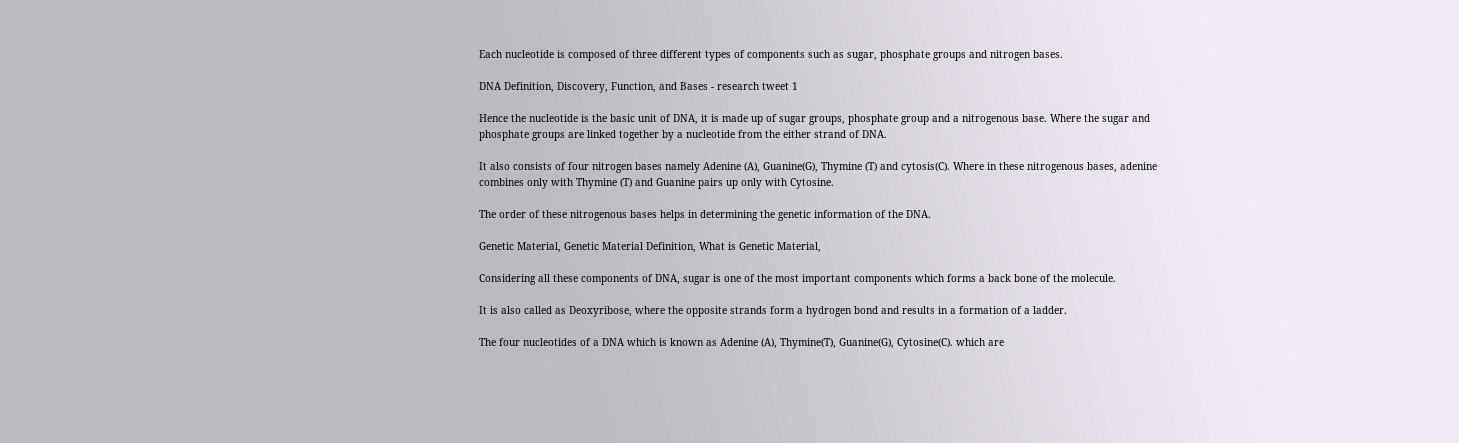Each nucleotide is composed of three different types of components such as sugar, phosphate groups and nitrogen bases.

DNA Definition, Discovery, Function, and Bases - research tweet 1

Hence the nucleotide is the basic unit of DNA, it is made up of sugar groups, phosphate group and a nitrogenous base. Where the sugar and phosphate groups are linked together by a nucleotide from the either strand of DNA.

It also consists of four nitrogen bases namely Adenine (A), Guanine(G), Thymine (T) and cytosis(C). Where in these nitrogenous bases, adenine combines only with Thymine (T) and Guanine pairs up only with Cytosine.

The order of these nitrogenous bases helps in determining the genetic information of the DNA.

Genetic Material, Genetic Material Definition, What is Genetic Material,

Considering all these components of DNA, sugar is one of the most important components which forms a back bone of the molecule.

It is also called as Deoxyribose, where the opposite strands form a hydrogen bond and results in a formation of a ladder.

The four nucleotides of a DNA which is known as Adenine (A), Thymine(T), Guanine(G), Cytosine(C). which are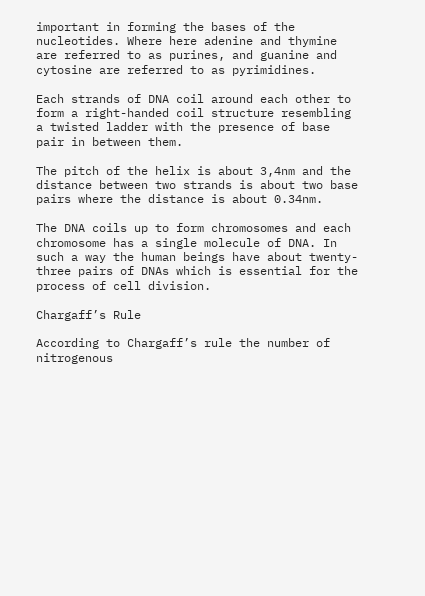important in forming the bases of the nucleotides. Where here adenine and thymine are referred to as purines, and guanine and cytosine are referred to as pyrimidines.

Each strands of DNA coil around each other to form a right-handed coil structure resembling a twisted ladder with the presence of base pair in between them.

The pitch of the helix is about 3,4nm and the distance between two strands is about two base pairs where the distance is about 0.34nm.

The DNA coils up to form chromosomes and each chromosome has a single molecule of DNA. In such a way the human beings have about twenty-three pairs of DNAs which is essential for the process of cell division.

Chargaff’s Rule

According to Chargaff’s rule the number of nitrogenous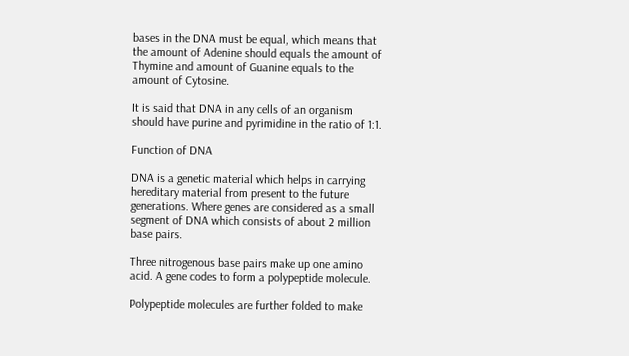bases in the DNA must be equal, which means that the amount of Adenine should equals the amount of Thymine and amount of Guanine equals to the amount of Cytosine.

It is said that DNA in any cells of an organism should have purine and pyrimidine in the ratio of 1:1.

Function of DNA

DNA is a genetic material which helps in carrying hereditary material from present to the future generations. Where genes are considered as a small segment of DNA which consists of about 2 million base pairs.

Three nitrogenous base pairs make up one amino acid. A gene codes to form a polypeptide molecule.

Polypeptide molecules are further folded to make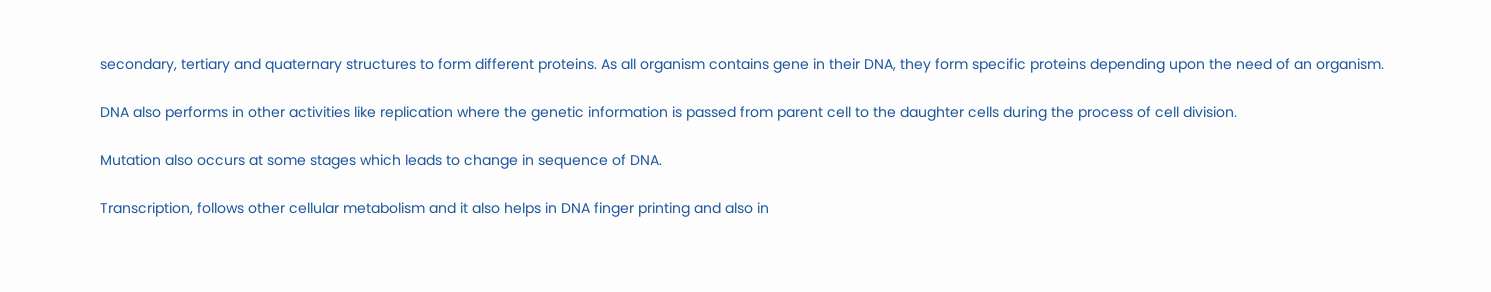secondary, tertiary and quaternary structures to form different proteins. As all organism contains gene in their DNA, they form specific proteins depending upon the need of an organism.

DNA also performs in other activities like replication where the genetic information is passed from parent cell to the daughter cells during the process of cell division.

Mutation also occurs at some stages which leads to change in sequence of DNA.

Transcription, follows other cellular metabolism and it also helps in DNA finger printing and also in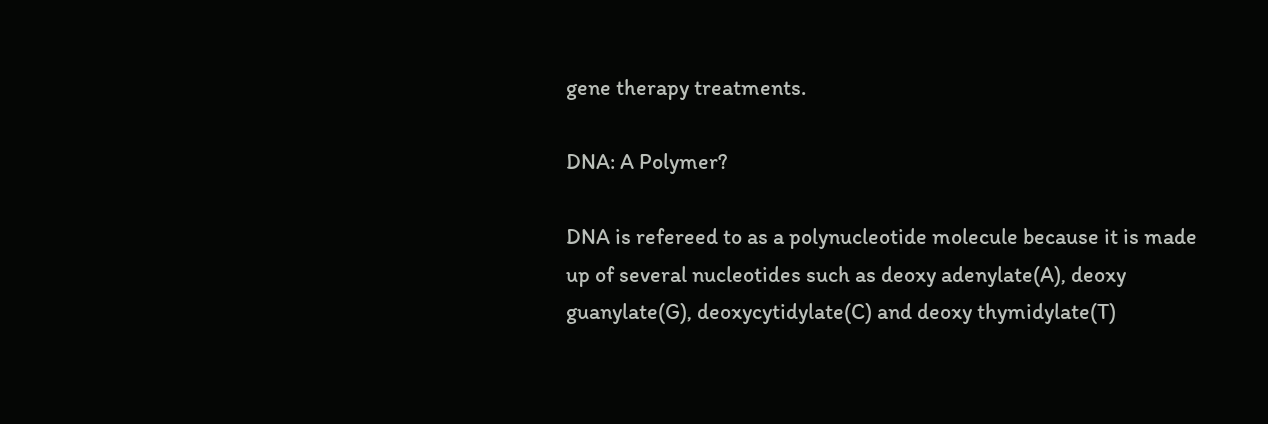gene therapy treatments.

DNA: A Polymer?

DNA is refereed to as a polynucleotide molecule because it is made up of several nucleotides such as deoxy adenylate(A), deoxy guanylate(G), deoxycytidylate(C) and deoxy thymidylate(T)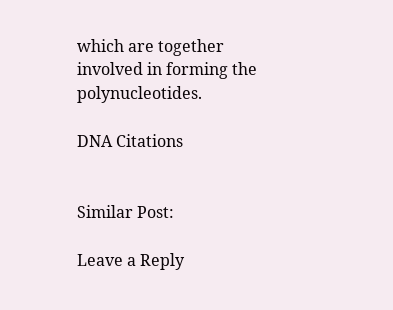which are together involved in forming the polynucleotides.

DNA Citations


Similar Post:

Leave a Reply